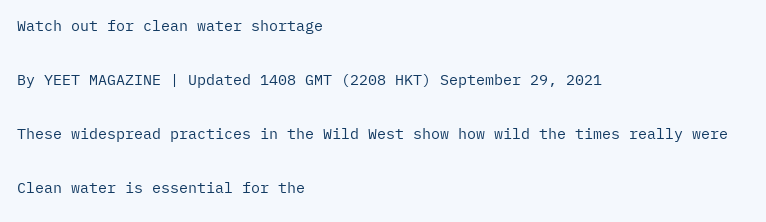Watch out for clean water shortage

By YEET MAGAZINE | Updated 1408 GMT (2208 HKT) September 29, 2021

These widespread practices in the Wild West show how wild the times really were

Clean water is essential for the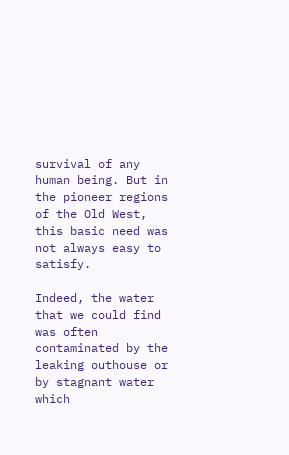survival of any human being. But in the pioneer regions of the Old West, this basic need was not always easy to satisfy.

Indeed, the water that we could find was often contaminated by the leaking outhouse or by stagnant water which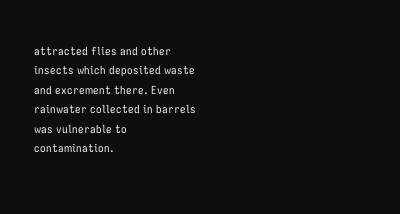attracted flies and other insects which deposited waste and excrement there. Even rainwater collected in barrels was vulnerable to contamination.